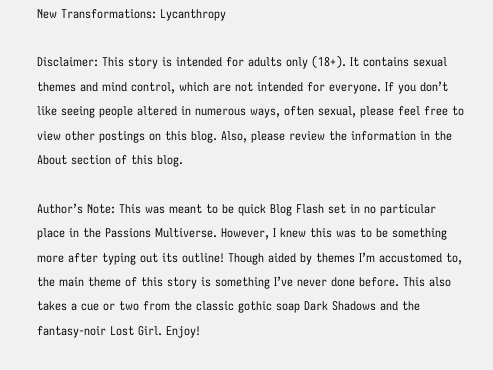New Transformations: Lycanthropy

Disclaimer: This story is intended for adults only (18+). It contains sexual themes and mind control, which are not intended for everyone. If you don’t like seeing people altered in numerous ways, often sexual, please feel free to view other postings on this blog. Also, please review the information in the About section of this blog.

Author’s Note: This was meant to be quick Blog Flash set in no particular place in the Passions Multiverse. However, I knew this was to be something more after typing out its outline! Though aided by themes I’m accustomed to, the main theme of this story is something I’ve never done before. This also takes a cue or two from the classic gothic soap Dark Shadows and the fantasy-noir Lost Girl. Enjoy!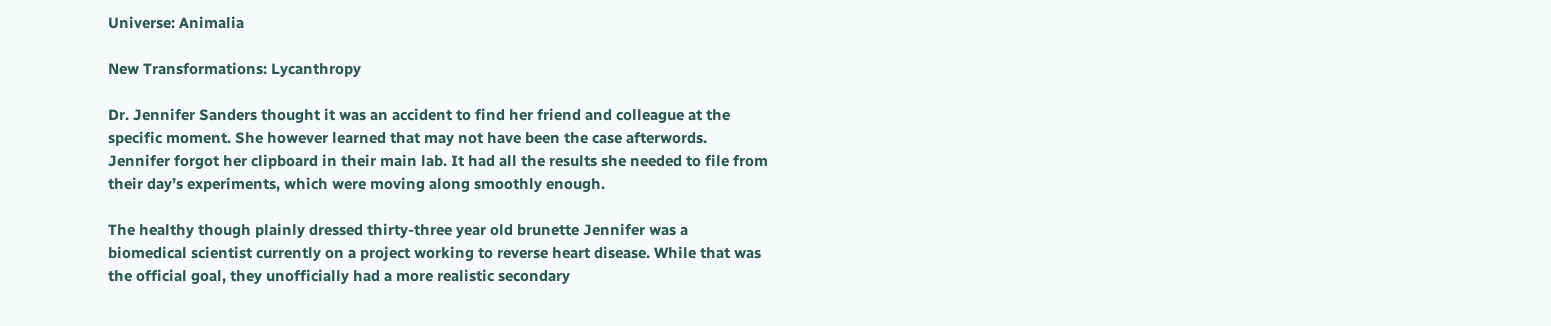Universe: Animalia

New Transformations: Lycanthropy

Dr. Jennifer Sanders thought it was an accident to find her friend and colleague at the specific moment. She however learned that may not have been the case afterwords. Jennifer forgot her clipboard in their main lab. It had all the results she needed to file from their day’s experiments, which were moving along smoothly enough.

The healthy though plainly dressed thirty-three year old brunette Jennifer was a biomedical scientist currently on a project working to reverse heart disease. While that was the official goal, they unofficially had a more realistic secondary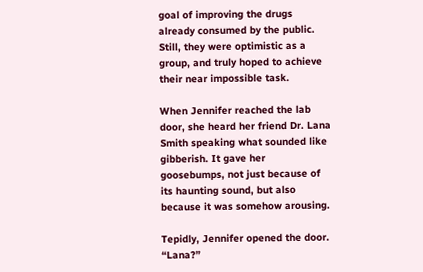goal of improving the drugs already consumed by the public. Still, they were optimistic as a group, and truly hoped to achieve their near impossible task.

When Jennifer reached the lab door, she heard her friend Dr. Lana Smith speaking what sounded like gibberish. It gave her goosebumps, not just because of its haunting sound, but also because it was somehow arousing.

Tepidly, Jennifer opened the door. “Lana?”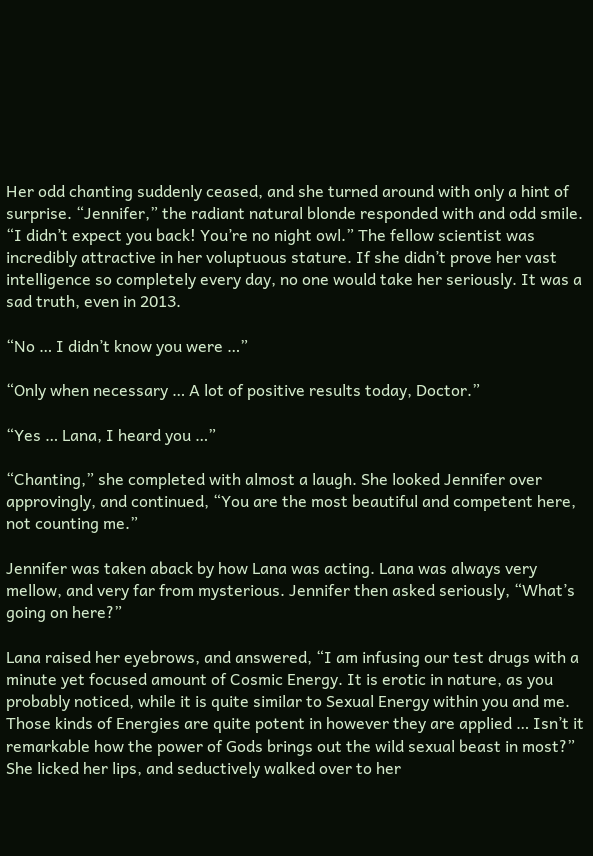Her odd chanting suddenly ceased, and she turned around with only a hint of surprise. “Jennifer,” the radiant natural blonde responded with and odd smile. “I didn’t expect you back! You’re no night owl.” The fellow scientist was incredibly attractive in her voluptuous stature. If she didn’t prove her vast intelligence so completely every day, no one would take her seriously. It was a sad truth, even in 2013.

“No … I didn’t know you were …”

“Only when necessary … A lot of positive results today, Doctor.”

“Yes … Lana, I heard you …”

“Chanting,” she completed with almost a laugh. She looked Jennifer over approvingly, and continued, “You are the most beautiful and competent here, not counting me.”

Jennifer was taken aback by how Lana was acting. Lana was always very mellow, and very far from mysterious. Jennifer then asked seriously, “What’s going on here?”

Lana raised her eyebrows, and answered, “I am infusing our test drugs with a minute yet focused amount of Cosmic Energy. It is erotic in nature, as you probably noticed, while it is quite similar to Sexual Energy within you and me. Those kinds of Energies are quite potent in however they are applied … Isn’t it remarkable how the power of Gods brings out the wild sexual beast in most?” She licked her lips, and seductively walked over to her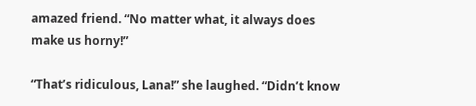amazed friend. “No matter what, it always does make us horny!”

“That’s ridiculous, Lana!” she laughed. “Didn’t know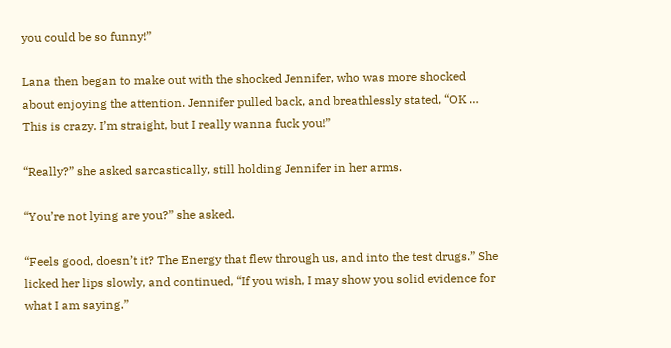you could be so funny!”

Lana then began to make out with the shocked Jennifer, who was more shocked about enjoying the attention. Jennifer pulled back, and breathlessly stated, “OK … This is crazy. I’m straight, but I really wanna fuck you!”

“Really?” she asked sarcastically, still holding Jennifer in her arms.

“You’re not lying are you?” she asked.

“Feels good, doesn’t it? The Energy that flew through us, and into the test drugs.” She licked her lips slowly, and continued, “If you wish, I may show you solid evidence for what I am saying.”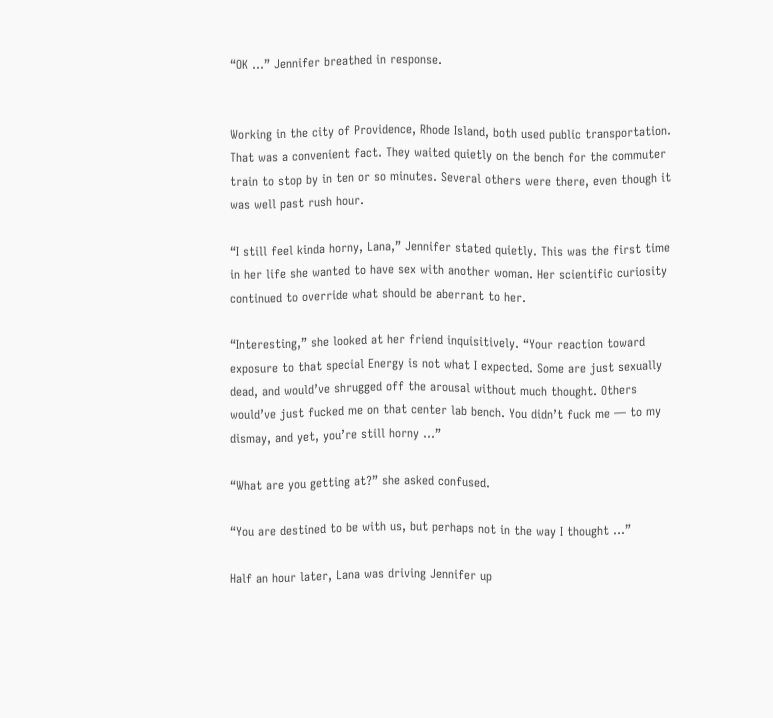“OK …” Jennifer breathed in response.


Working in the city of Providence, Rhode Island, both used public transportation. That was a convenient fact. They waited quietly on the bench for the commuter train to stop by in ten or so minutes. Several others were there, even though it was well past rush hour.

“I still feel kinda horny, Lana,” Jennifer stated quietly. This was the first time in her life she wanted to have sex with another woman. Her scientific curiosity continued to override what should be aberrant to her.

“Interesting,” she looked at her friend inquisitively. “Your reaction toward exposure to that special Energy is not what I expected. Some are just sexually dead, and would’ve shrugged off the arousal without much thought. Others would’ve just fucked me on that center lab bench. You didn’t fuck me — to my dismay, and yet, you’re still horny …”

“What are you getting at?” she asked confused.

“You are destined to be with us, but perhaps not in the way I thought …”

Half an hour later, Lana was driving Jennifer up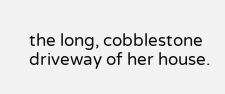the long, cobblestone driveway of her house.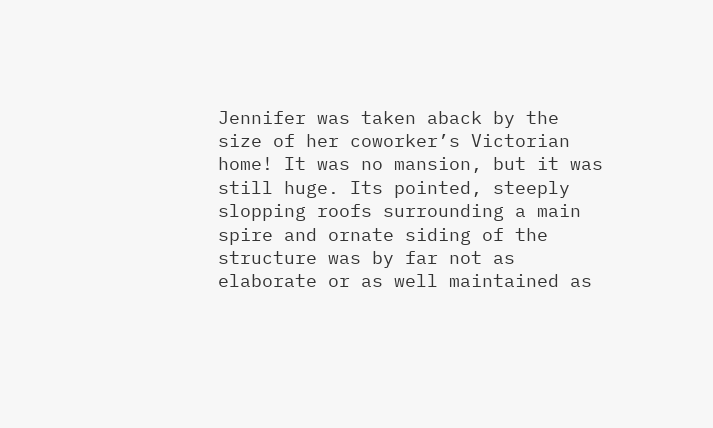Jennifer was taken aback by the size of her coworker’s Victorian home! It was no mansion, but it was still huge. Its pointed, steeply slopping roofs surrounding a main spire and ornate siding of the structure was by far not as elaborate or as well maintained as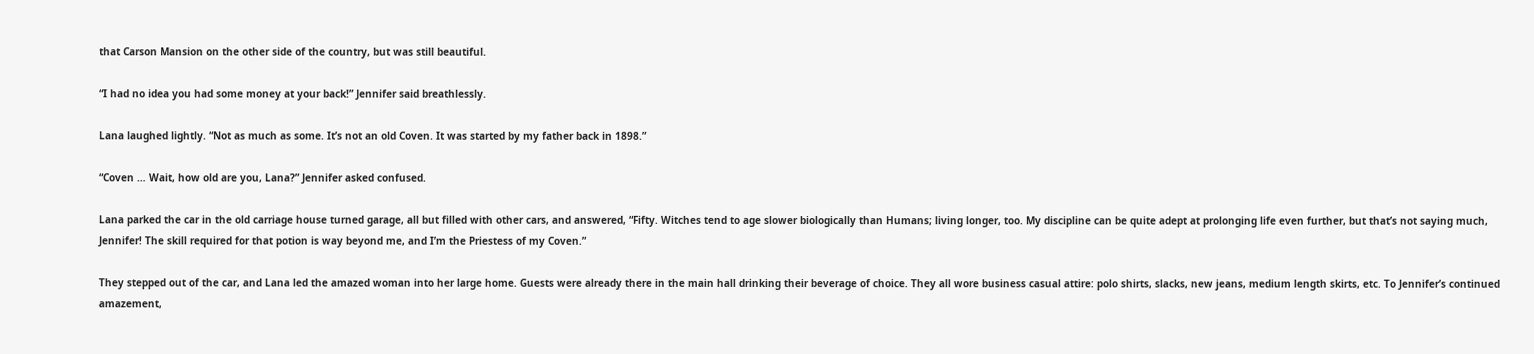that Carson Mansion on the other side of the country, but was still beautiful.

“I had no idea you had some money at your back!” Jennifer said breathlessly.

Lana laughed lightly. “Not as much as some. It’s not an old Coven. It was started by my father back in 1898.”

“Coven … Wait, how old are you, Lana?” Jennifer asked confused.

Lana parked the car in the old carriage house turned garage, all but filled with other cars, and answered, “Fifty. Witches tend to age slower biologically than Humans; living longer, too. My discipline can be quite adept at prolonging life even further, but that’s not saying much, Jennifer! The skill required for that potion is way beyond me, and I’m the Priestess of my Coven.”

They stepped out of the car, and Lana led the amazed woman into her large home. Guests were already there in the main hall drinking their beverage of choice. They all wore business casual attire: polo shirts, slacks, new jeans, medium length skirts, etc. To Jennifer’s continued amazement,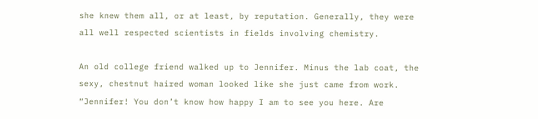she knew them all, or at least, by reputation. Generally, they were all well respected scientists in fields involving chemistry.

An old college friend walked up to Jennifer. Minus the lab coat, the sexy, chestnut haired woman looked like she just came from work. “Jennifer! You don’t know how happy I am to see you here. Are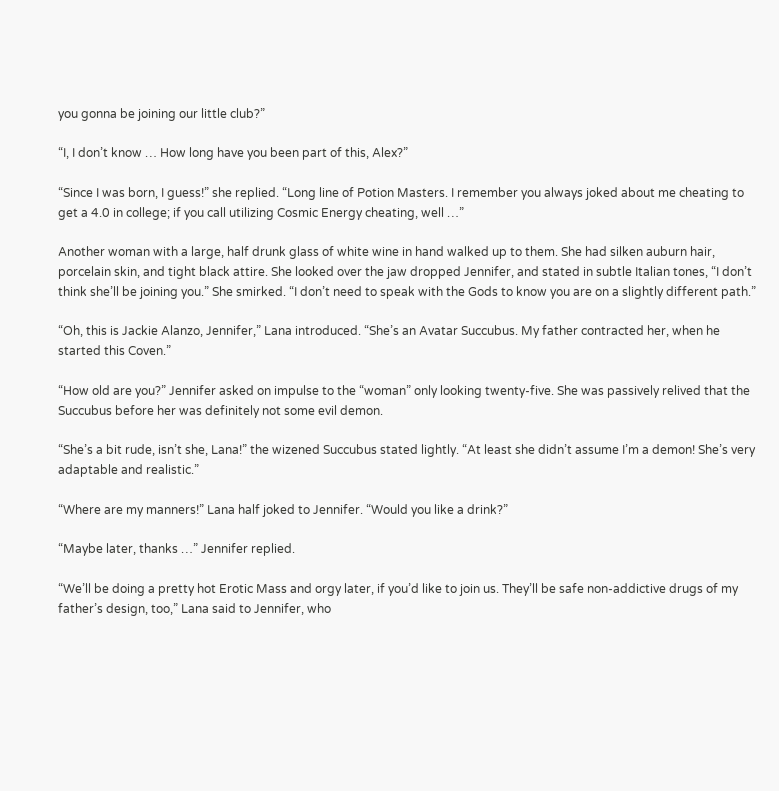you gonna be joining our little club?”

“I, I don’t know … How long have you been part of this, Alex?”

“Since I was born, I guess!” she replied. “Long line of Potion Masters. I remember you always joked about me cheating to get a 4.0 in college; if you call utilizing Cosmic Energy cheating, well …”

Another woman with a large, half drunk glass of white wine in hand walked up to them. She had silken auburn hair, porcelain skin, and tight black attire. She looked over the jaw dropped Jennifer, and stated in subtle Italian tones, “I don’t think she’ll be joining you.” She smirked. “I don’t need to speak with the Gods to know you are on a slightly different path.”

“Oh, this is Jackie Alanzo, Jennifer,” Lana introduced. “She’s an Avatar Succubus. My father contracted her, when he started this Coven.”

“How old are you?” Jennifer asked on impulse to the “woman” only looking twenty-five. She was passively relived that the Succubus before her was definitely not some evil demon.

“She’s a bit rude, isn’t she, Lana!” the wizened Succubus stated lightly. “At least she didn’t assume I’m a demon! She’s very adaptable and realistic.”

“Where are my manners!” Lana half joked to Jennifer. “Would you like a drink?”

“Maybe later, thanks …” Jennifer replied.

“We’ll be doing a pretty hot Erotic Mass and orgy later, if you’d like to join us. They’ll be safe non-addictive drugs of my father’s design, too,” Lana said to Jennifer, who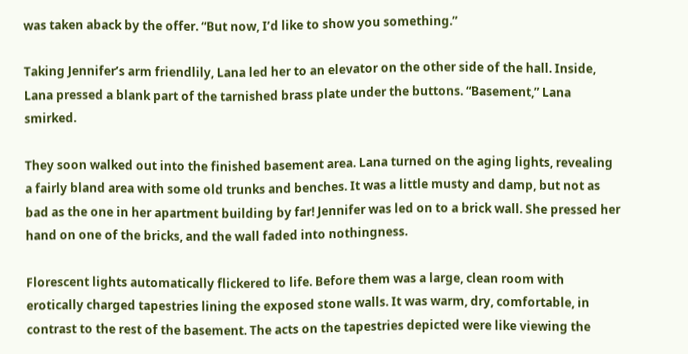was taken aback by the offer. “But now, I’d like to show you something.”

Taking Jennifer’s arm friendlily, Lana led her to an elevator on the other side of the hall. Inside, Lana pressed a blank part of the tarnished brass plate under the buttons. “Basement,” Lana smirked.

They soon walked out into the finished basement area. Lana turned on the aging lights, revealing a fairly bland area with some old trunks and benches. It was a little musty and damp, but not as bad as the one in her apartment building by far! Jennifer was led on to a brick wall. She pressed her hand on one of the bricks, and the wall faded into nothingness.

Florescent lights automatically flickered to life. Before them was a large, clean room with erotically charged tapestries lining the exposed stone walls. It was warm, dry, comfortable, in contrast to the rest of the basement. The acts on the tapestries depicted were like viewing the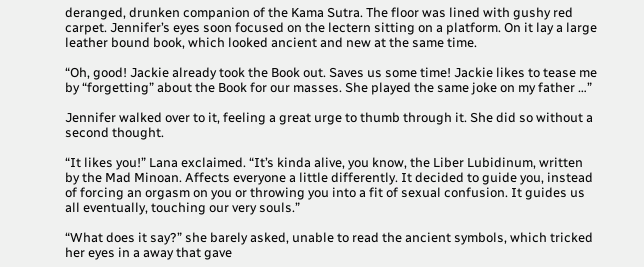deranged, drunken companion of the Kama Sutra. The floor was lined with gushy red carpet. Jennifer’s eyes soon focused on the lectern sitting on a platform. On it lay a large leather bound book, which looked ancient and new at the same time.

“Oh, good! Jackie already took the Book out. Saves us some time! Jackie likes to tease me by “forgetting” about the Book for our masses. She played the same joke on my father …”

Jennifer walked over to it, feeling a great urge to thumb through it. She did so without a second thought.

“It likes you!” Lana exclaimed. “It’s kinda alive, you know, the Liber Lubidinum, written by the Mad Minoan. Affects everyone a little differently. It decided to guide you, instead of forcing an orgasm on you or throwing you into a fit of sexual confusion. It guides us all eventually, touching our very souls.”

“What does it say?” she barely asked, unable to read the ancient symbols, which tricked her eyes in a away that gave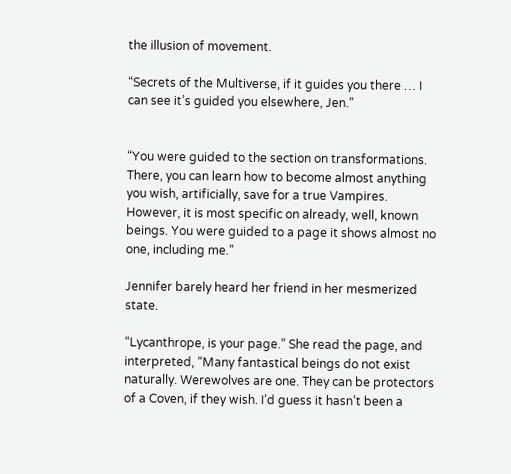the illusion of movement.

“Secrets of the Multiverse, if it guides you there … I can see it’s guided you elsewhere, Jen.”


“You were guided to the section on transformations. There, you can learn how to become almost anything you wish, artificially, save for a true Vampires. However, it is most specific on already, well, known beings. You were guided to a page it shows almost no one, including me.”

Jennifer barely heard her friend in her mesmerized state.

“Lycanthrope, is your page.” She read the page, and interpreted, “Many fantastical beings do not exist naturally. Werewolves are one. They can be protectors of a Coven, if they wish. I’d guess it hasn’t been a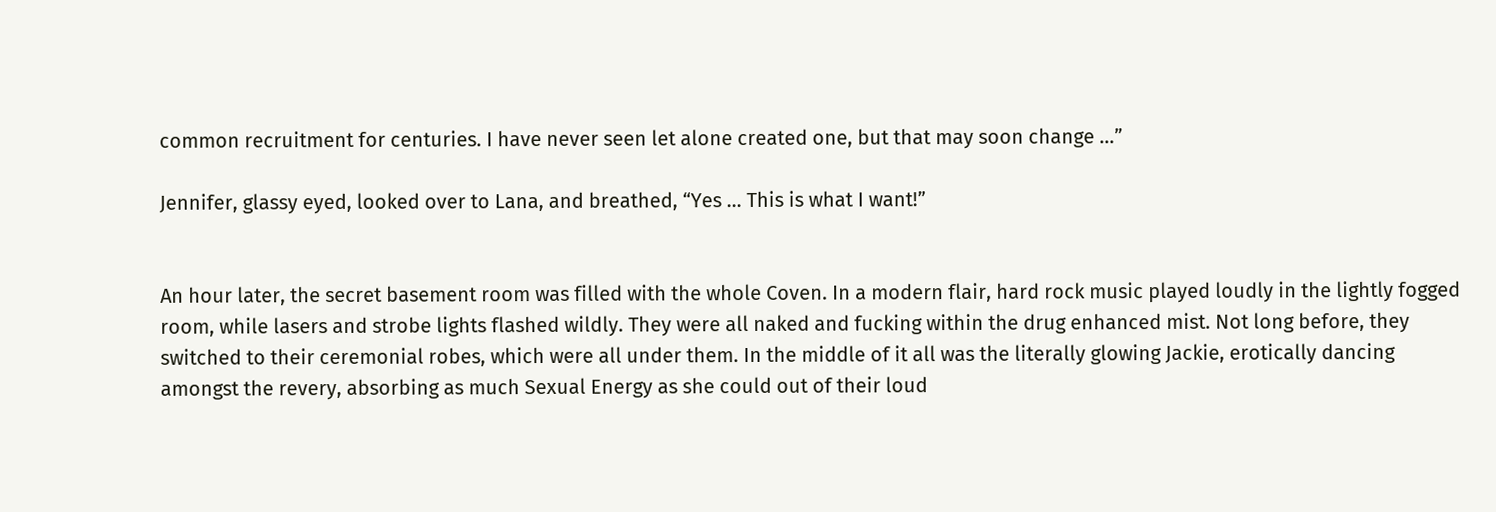common recruitment for centuries. I have never seen let alone created one, but that may soon change …”

Jennifer, glassy eyed, looked over to Lana, and breathed, “Yes … This is what I want!”


An hour later, the secret basement room was filled with the whole Coven. In a modern flair, hard rock music played loudly in the lightly fogged room, while lasers and strobe lights flashed wildly. They were all naked and fucking within the drug enhanced mist. Not long before, they switched to their ceremonial robes, which were all under them. In the middle of it all was the literally glowing Jackie, erotically dancing amongst the revery, absorbing as much Sexual Energy as she could out of their loud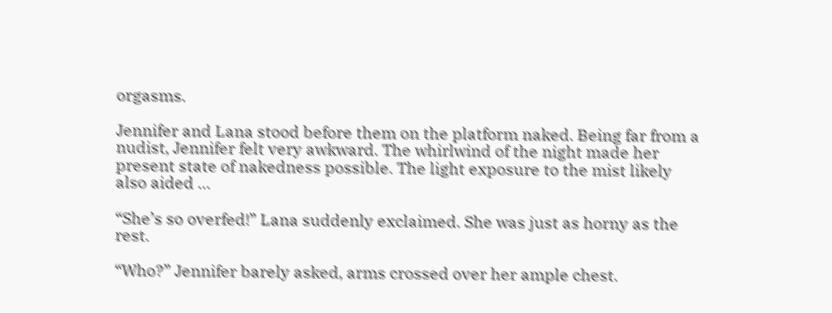orgasms.

Jennifer and Lana stood before them on the platform naked. Being far from a nudist, Jennifer felt very awkward. The whirlwind of the night made her present state of nakedness possible. The light exposure to the mist likely also aided …

“She’s so overfed!” Lana suddenly exclaimed. She was just as horny as the rest.

“Who?” Jennifer barely asked, arms crossed over her ample chest.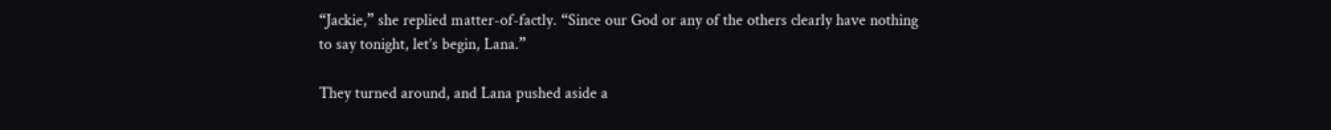“Jackie,” she replied matter-of-factly. “Since our God or any of the others clearly have nothing to say tonight, let’s begin, Lana.”

They turned around, and Lana pushed aside a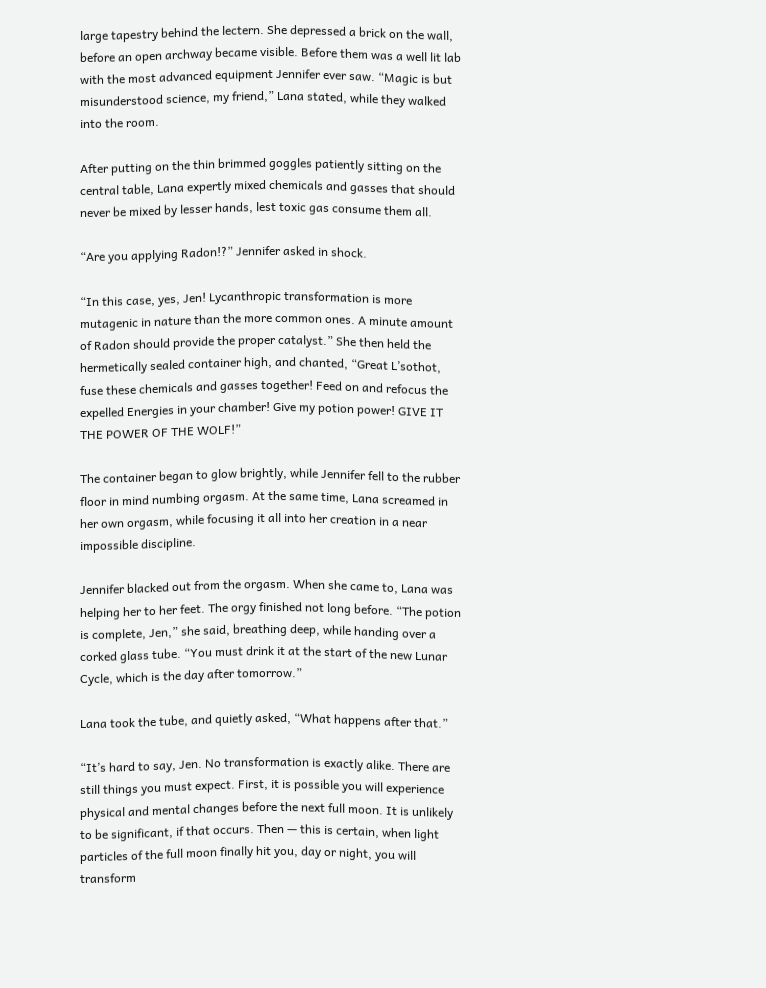large tapestry behind the lectern. She depressed a brick on the wall, before an open archway became visible. Before them was a well lit lab with the most advanced equipment Jennifer ever saw. “Magic is but misunderstood science, my friend,” Lana stated, while they walked into the room.

After putting on the thin brimmed goggles patiently sitting on the central table, Lana expertly mixed chemicals and gasses that should never be mixed by lesser hands, lest toxic gas consume them all.

“Are you applying Radon!?” Jennifer asked in shock.

“In this case, yes, Jen! Lycanthropic transformation is more mutagenic in nature than the more common ones. A minute amount of Radon should provide the proper catalyst.” She then held the hermetically sealed container high, and chanted, “Great L’sothot, fuse these chemicals and gasses together! Feed on and refocus the expelled Energies in your chamber! Give my potion power! GIVE IT THE POWER OF THE WOLF!”

The container began to glow brightly, while Jennifer fell to the rubber floor in mind numbing orgasm. At the same time, Lana screamed in her own orgasm, while focusing it all into her creation in a near impossible discipline.

Jennifer blacked out from the orgasm. When she came to, Lana was helping her to her feet. The orgy finished not long before. “The potion is complete, Jen,” she said, breathing deep, while handing over a corked glass tube. “You must drink it at the start of the new Lunar Cycle, which is the day after tomorrow.”

Lana took the tube, and quietly asked, “What happens after that.”

“It’s hard to say, Jen. No transformation is exactly alike. There are still things you must expect. First, it is possible you will experience physical and mental changes before the next full moon. It is unlikely to be significant, if that occurs. Then — this is certain, when light particles of the full moon finally hit you, day or night, you will transform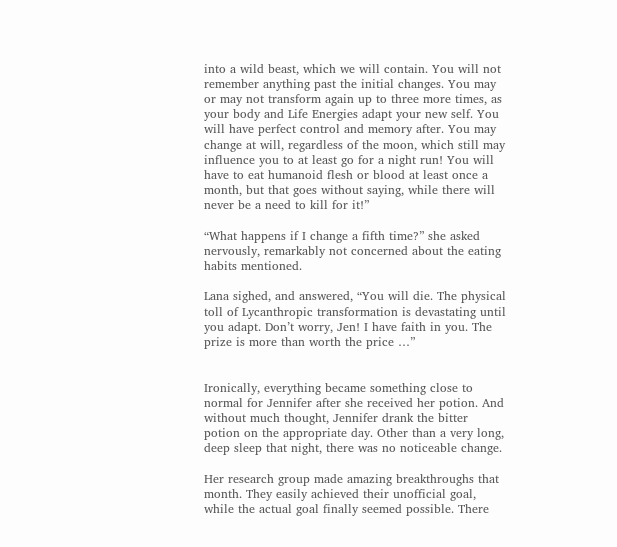into a wild beast, which we will contain. You will not remember anything past the initial changes. You may or may not transform again up to three more times, as your body and Life Energies adapt your new self. You will have perfect control and memory after. You may change at will, regardless of the moon, which still may influence you to at least go for a night run! You will have to eat humanoid flesh or blood at least once a month, but that goes without saying, while there will never be a need to kill for it!”

“What happens if I change a fifth time?” she asked nervously, remarkably not concerned about the eating habits mentioned.

Lana sighed, and answered, “You will die. The physical toll of Lycanthropic transformation is devastating until you adapt. Don’t worry, Jen! I have faith in you. The prize is more than worth the price …”


Ironically, everything became something close to normal for Jennifer after she received her potion. And without much thought, Jennifer drank the bitter potion on the appropriate day. Other than a very long, deep sleep that night, there was no noticeable change.

Her research group made amazing breakthroughs that month. They easily achieved their unofficial goal, while the actual goal finally seemed possible. There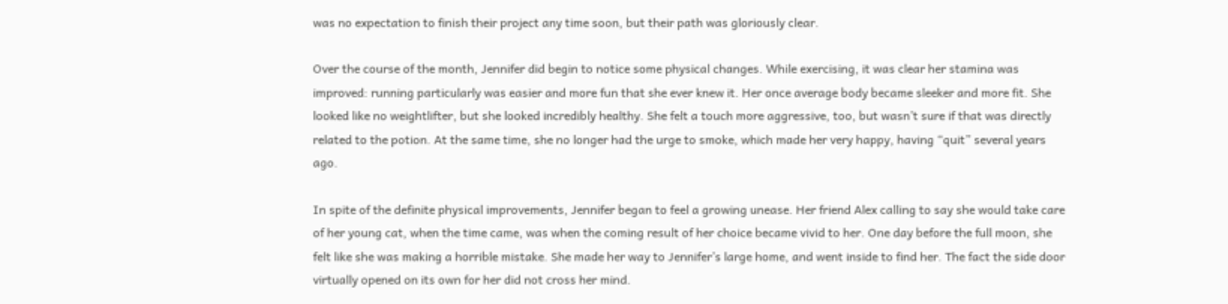was no expectation to finish their project any time soon, but their path was gloriously clear.

Over the course of the month, Jennifer did begin to notice some physical changes. While exercising, it was clear her stamina was improved: running particularly was easier and more fun that she ever knew it. Her once average body became sleeker and more fit. She looked like no weightlifter, but she looked incredibly healthy. She felt a touch more aggressive, too, but wasn’t sure if that was directly related to the potion. At the same time, she no longer had the urge to smoke, which made her very happy, having “quit” several years ago.

In spite of the definite physical improvements, Jennifer began to feel a growing unease. Her friend Alex calling to say she would take care of her young cat, when the time came, was when the coming result of her choice became vivid to her. One day before the full moon, she felt like she was making a horrible mistake. She made her way to Jennifer’s large home, and went inside to find her. The fact the side door virtually opened on its own for her did not cross her mind.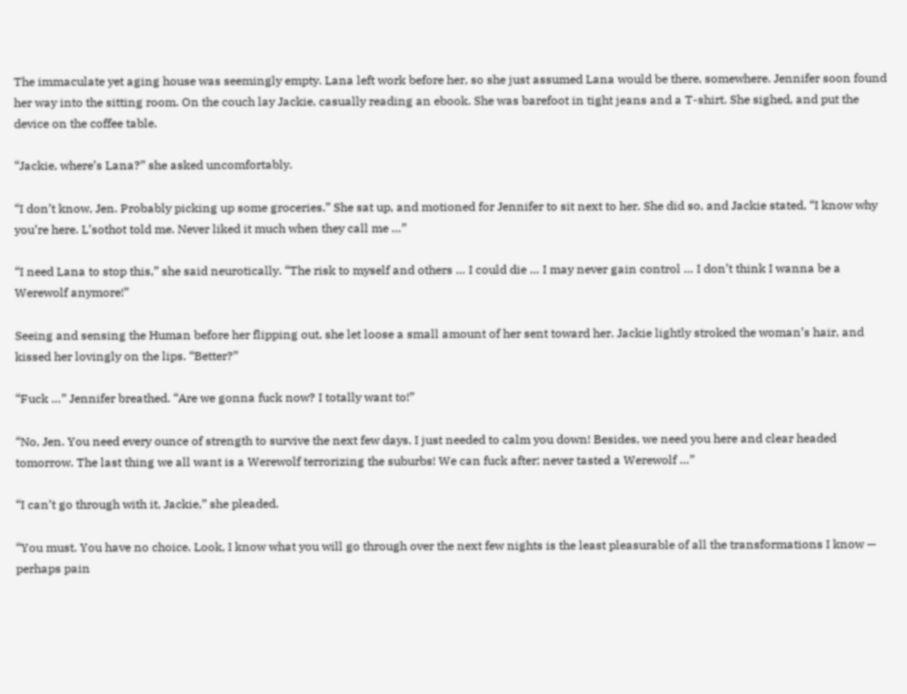The immaculate yet aging house was seemingly empty. Lana left work before her, so she just assumed Lana would be there, somewhere. Jennifer soon found her way into the sitting room. On the couch lay Jackie, casually reading an ebook. She was barefoot in tight jeans and a T-shirt. She sighed, and put the device on the coffee table.

“Jackie, where’s Lana?” she asked uncomfortably.

“I don’t know, Jen. Probably picking up some groceries.” She sat up, and motioned for Jennifer to sit next to her. She did so, and Jackie stated, “I know why you’re here. L’sothot told me. Never liked it much when they call me …”

“I need Lana to stop this,” she said neurotically. “The risk to myself and others … I could die … I may never gain control … I don’t think I wanna be a Werewolf anymore!”

Seeing and sensing the Human before her flipping out, she let loose a small amount of her sent toward her. Jackie lightly stroked the woman’s hair, and kissed her lovingly on the lips. “Better?”

“Fuck …” Jennifer breathed. “Are we gonna fuck now? I totally want to!”

“No, Jen. You need every ounce of strength to survive the next few days. I just needed to calm you down! Besides, we need you here and clear headed tomorrow. The last thing we all want is a Werewolf terrorizing the suburbs! We can fuck after; never tasted a Werewolf …”

“I can’t go through with it, Jackie,” she pleaded.

“You must. You have no choice. Look, I know what you will go through over the next few nights is the least pleasurable of all the transformations I know — perhaps pain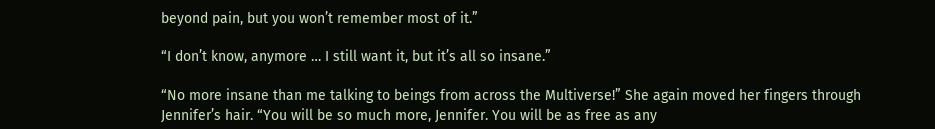beyond pain, but you won’t remember most of it.”

“I don’t know, anymore … I still want it, but it’s all so insane.”

“No more insane than me talking to beings from across the Multiverse!” She again moved her fingers through Jennifer’s hair. “You will be so much more, Jennifer. You will be as free as any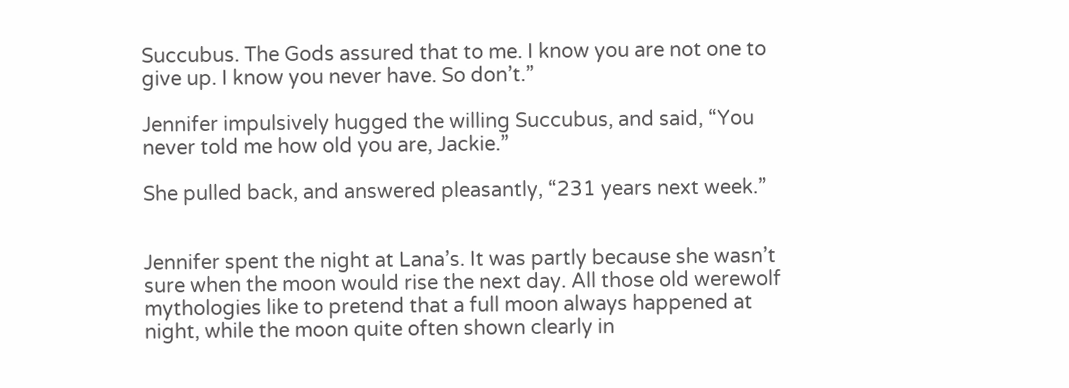Succubus. The Gods assured that to me. I know you are not one to give up. I know you never have. So don’t.”

Jennifer impulsively hugged the willing Succubus, and said, “You never told me how old you are, Jackie.”

She pulled back, and answered pleasantly, “231 years next week.”


Jennifer spent the night at Lana’s. It was partly because she wasn’t sure when the moon would rise the next day. All those old werewolf mythologies like to pretend that a full moon always happened at night, while the moon quite often shown clearly in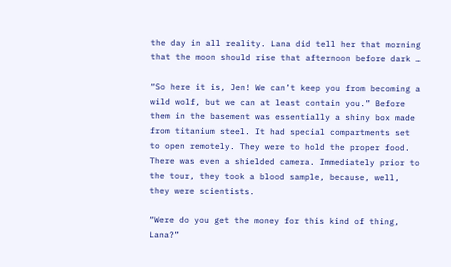the day in all reality. Lana did tell her that morning that the moon should rise that afternoon before dark …

“So here it is, Jen! We can’t keep you from becoming a wild wolf, but we can at least contain you.” Before them in the basement was essentially a shiny box made from titanium steel. It had special compartments set to open remotely. They were to hold the proper food. There was even a shielded camera. Immediately prior to the tour, they took a blood sample, because, well, they were scientists.

“Were do you get the money for this kind of thing, Lana?”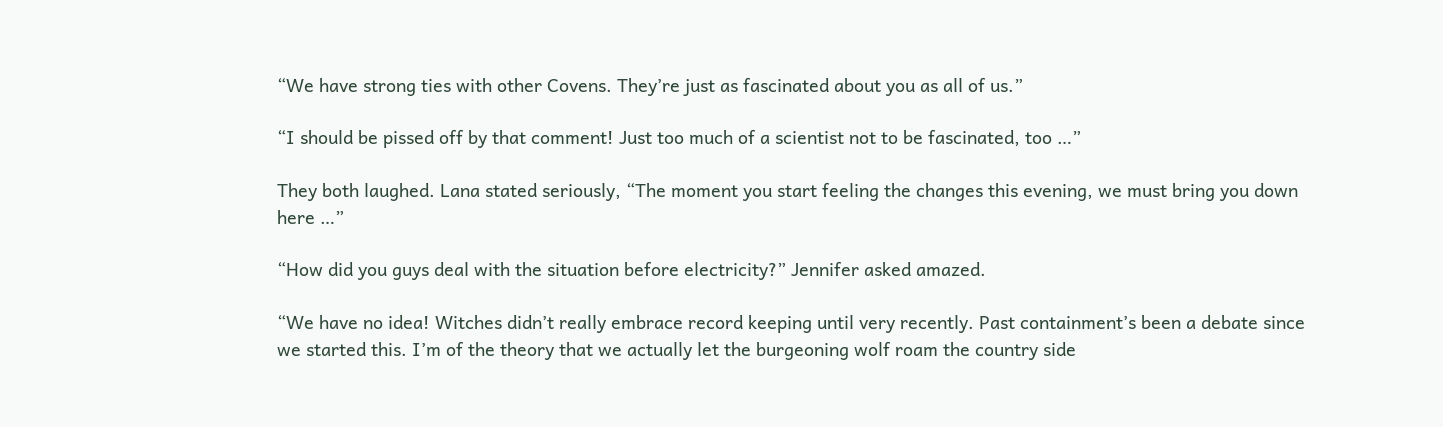“We have strong ties with other Covens. They’re just as fascinated about you as all of us.”

“I should be pissed off by that comment! Just too much of a scientist not to be fascinated, too …”

They both laughed. Lana stated seriously, “The moment you start feeling the changes this evening, we must bring you down here …”

“How did you guys deal with the situation before electricity?” Jennifer asked amazed.

“We have no idea! Witches didn’t really embrace record keeping until very recently. Past containment’s been a debate since we started this. I’m of the theory that we actually let the burgeoning wolf roam the country side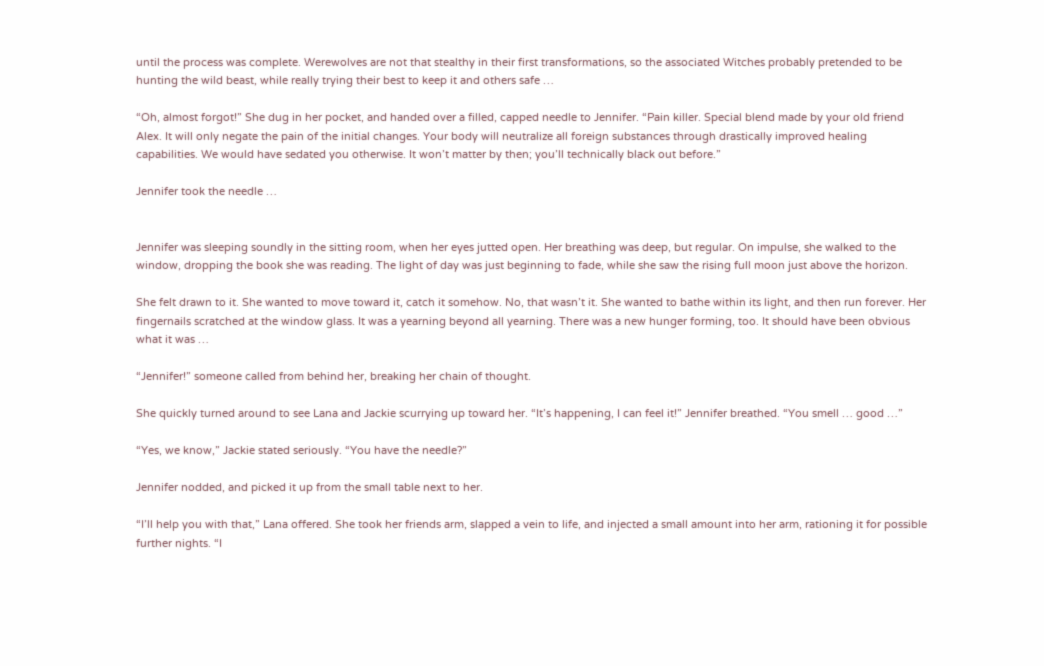until the process was complete. Werewolves are not that stealthy in their first transformations, so the associated Witches probably pretended to be hunting the wild beast, while really trying their best to keep it and others safe …

“Oh, almost forgot!” She dug in her pocket, and handed over a filled, capped needle to Jennifer. “Pain killer. Special blend made by your old friend Alex. It will only negate the pain of the initial changes. Your body will neutralize all foreign substances through drastically improved healing capabilities. We would have sedated you otherwise. It won’t matter by then; you’ll technically black out before.”

Jennifer took the needle …


Jennifer was sleeping soundly in the sitting room, when her eyes jutted open. Her breathing was deep, but regular. On impulse, she walked to the window, dropping the book she was reading. The light of day was just beginning to fade, while she saw the rising full moon just above the horizon.

She felt drawn to it. She wanted to move toward it, catch it somehow. No, that wasn’t it. She wanted to bathe within its light, and then run forever. Her fingernails scratched at the window glass. It was a yearning beyond all yearning. There was a new hunger forming, too. It should have been obvious what it was …

“Jennifer!” someone called from behind her, breaking her chain of thought.

She quickly turned around to see Lana and Jackie scurrying up toward her. “It’s happening, I can feel it!” Jennifer breathed. “You smell … good …”

“Yes, we know,” Jackie stated seriously. “You have the needle?”

Jennifer nodded, and picked it up from the small table next to her.

“I’ll help you with that,” Lana offered. She took her friends arm, slapped a vein to life, and injected a small amount into her arm, rationing it for possible further nights. “I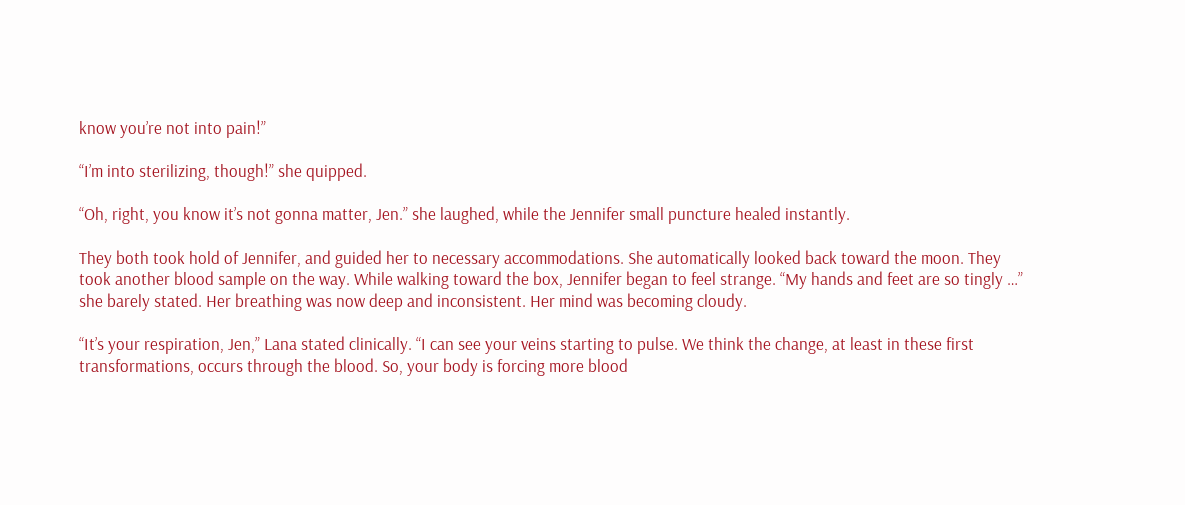know you’re not into pain!”

“I’m into sterilizing, though!” she quipped.

“Oh, right, you know it’s not gonna matter, Jen.” she laughed, while the Jennifer small puncture healed instantly.

They both took hold of Jennifer, and guided her to necessary accommodations. She automatically looked back toward the moon. They took another blood sample on the way. While walking toward the box, Jennifer began to feel strange. “My hands and feet are so tingly …” she barely stated. Her breathing was now deep and inconsistent. Her mind was becoming cloudy.

“It’s your respiration, Jen,” Lana stated clinically. “I can see your veins starting to pulse. We think the change, at least in these first transformations, occurs through the blood. So, your body is forcing more blood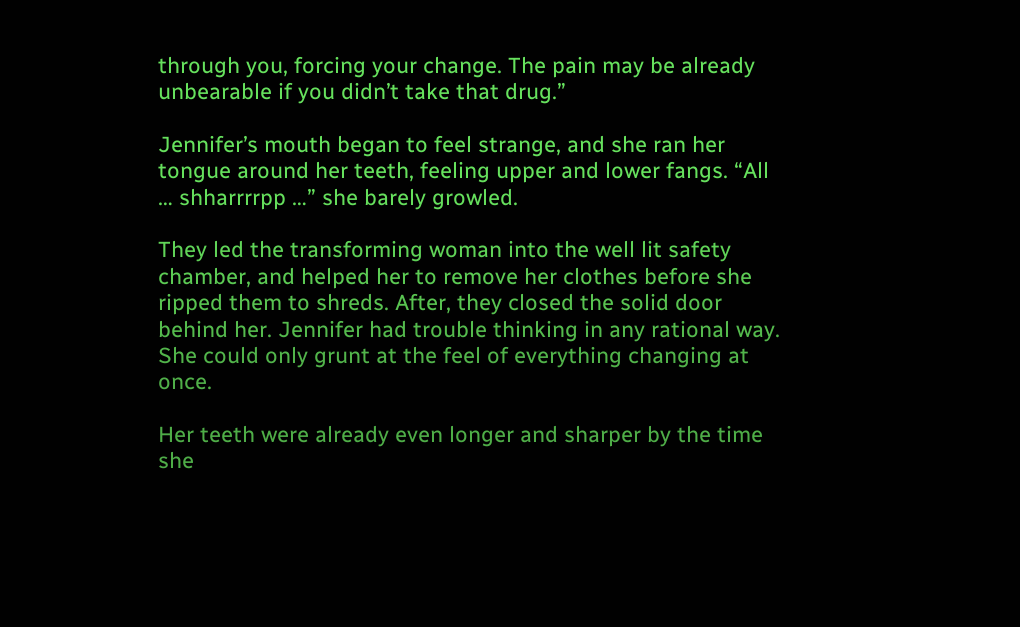through you, forcing your change. The pain may be already unbearable if you didn’t take that drug.”

Jennifer’s mouth began to feel strange, and she ran her tongue around her teeth, feeling upper and lower fangs. “All … shharrrrpp …” she barely growled.

They led the transforming woman into the well lit safety chamber, and helped her to remove her clothes before she ripped them to shreds. After, they closed the solid door behind her. Jennifer had trouble thinking in any rational way. She could only grunt at the feel of everything changing at once.

Her teeth were already even longer and sharper by the time she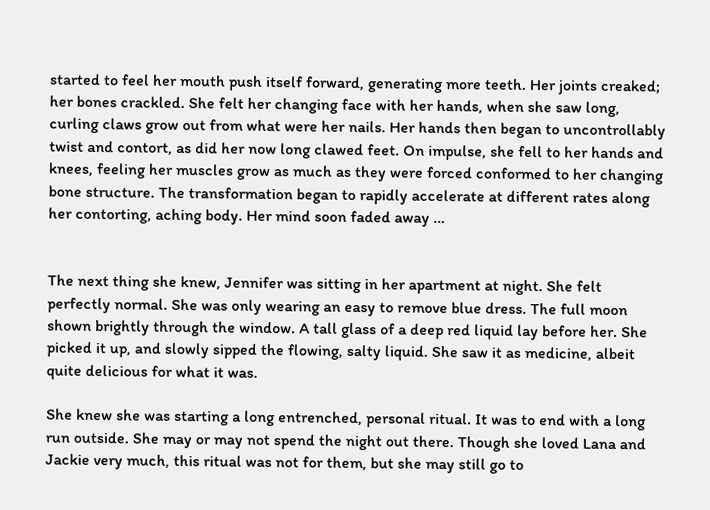started to feel her mouth push itself forward, generating more teeth. Her joints creaked; her bones crackled. She felt her changing face with her hands, when she saw long, curling claws grow out from what were her nails. Her hands then began to uncontrollably twist and contort, as did her now long clawed feet. On impulse, she fell to her hands and knees, feeling her muscles grow as much as they were forced conformed to her changing bone structure. The transformation began to rapidly accelerate at different rates along her contorting, aching body. Her mind soon faded away …


The next thing she knew, Jennifer was sitting in her apartment at night. She felt perfectly normal. She was only wearing an easy to remove blue dress. The full moon shown brightly through the window. A tall glass of a deep red liquid lay before her. She picked it up, and slowly sipped the flowing, salty liquid. She saw it as medicine, albeit quite delicious for what it was.

She knew she was starting a long entrenched, personal ritual. It was to end with a long run outside. She may or may not spend the night out there. Though she loved Lana and Jackie very much, this ritual was not for them, but she may still go to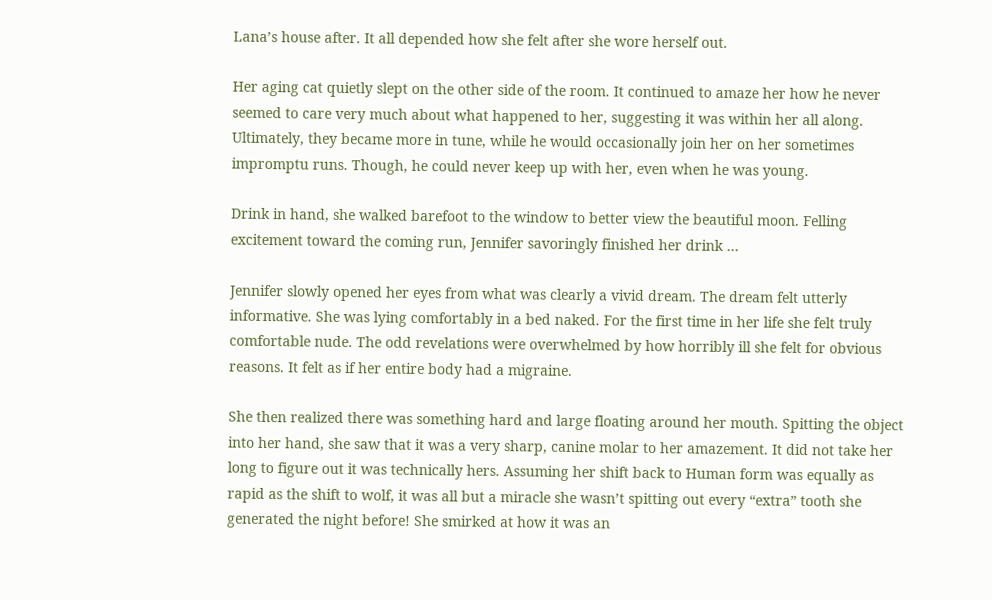Lana’s house after. It all depended how she felt after she wore herself out.

Her aging cat quietly slept on the other side of the room. It continued to amaze her how he never seemed to care very much about what happened to her, suggesting it was within her all along. Ultimately, they became more in tune, while he would occasionally join her on her sometimes impromptu runs. Though, he could never keep up with her, even when he was young.

Drink in hand, she walked barefoot to the window to better view the beautiful moon. Felling excitement toward the coming run, Jennifer savoringly finished her drink …

Jennifer slowly opened her eyes from what was clearly a vivid dream. The dream felt utterly informative. She was lying comfortably in a bed naked. For the first time in her life she felt truly comfortable nude. The odd revelations were overwhelmed by how horribly ill she felt for obvious reasons. It felt as if her entire body had a migraine.

She then realized there was something hard and large floating around her mouth. Spitting the object into her hand, she saw that it was a very sharp, canine molar to her amazement. It did not take her long to figure out it was technically hers. Assuming her shift back to Human form was equally as rapid as the shift to wolf, it was all but a miracle she wasn’t spitting out every “extra” tooth she generated the night before! She smirked at how it was an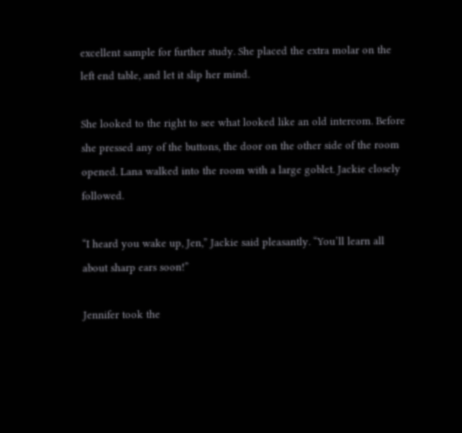excellent sample for further study. She placed the extra molar on the left end table, and let it slip her mind.

She looked to the right to see what looked like an old intercom. Before she pressed any of the buttons, the door on the other side of the room opened. Lana walked into the room with a large goblet. Jackie closely followed.

“I heard you wake up, Jen,” Jackie said pleasantly. “You’ll learn all about sharp ears soon!”

Jennifer took the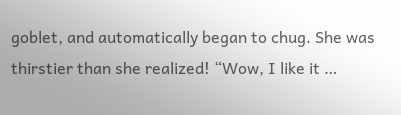goblet, and automatically began to chug. She was thirstier than she realized! “Wow, I like it …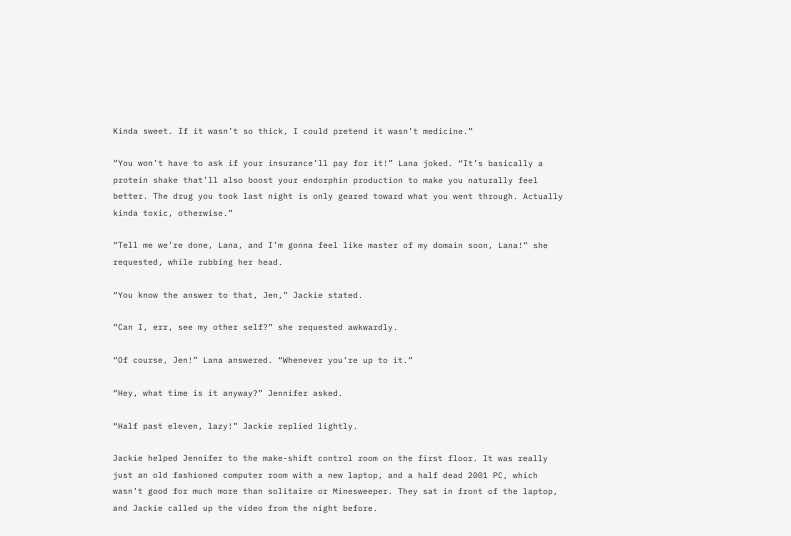Kinda sweet. If it wasn’t so thick, I could pretend it wasn’t medicine.”

“You won’t have to ask if your insurance’ll pay for it!” Lana joked. “It’s basically a protein shake that’ll also boost your endorphin production to make you naturally feel better. The drug you took last night is only geared toward what you went through. Actually kinda toxic, otherwise.”

“Tell me we’re done, Lana, and I’m gonna feel like master of my domain soon, Lana!” she requested, while rubbing her head.

“You know the answer to that, Jen,” Jackie stated.

“Can I, err, see my other self?” she requested awkwardly.

“Of course, Jen!” Lana answered. “Whenever you’re up to it.”

“Hey, what time is it anyway?” Jennifer asked.

“Half past eleven, lazy!” Jackie replied lightly.

Jackie helped Jennifer to the make-shift control room on the first floor. It was really just an old fashioned computer room with a new laptop, and a half dead 2001 PC, which wasn’t good for much more than solitaire or Minesweeper. They sat in front of the laptop, and Jackie called up the video from the night before.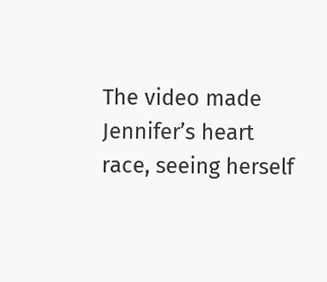The video made Jennifer’s heart race, seeing herself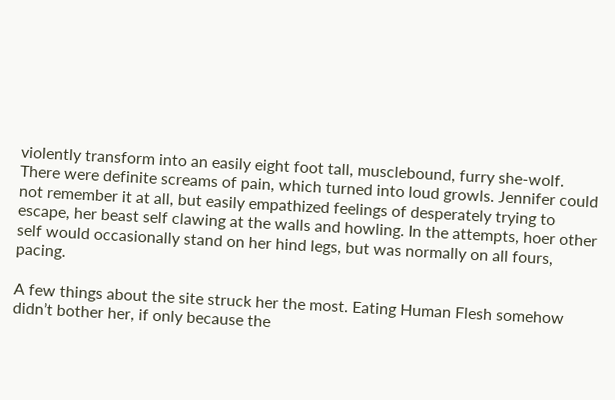violently transform into an easily eight foot tall, musclebound, furry she-wolf. There were definite screams of pain, which turned into loud growls. Jennifer could not remember it at all, but easily empathized feelings of desperately trying to escape, her beast self clawing at the walls and howling. In the attempts, hoer other self would occasionally stand on her hind legs, but was normally on all fours, pacing.

A few things about the site struck her the most. Eating Human Flesh somehow didn’t bother her, if only because the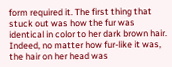form required it. The first thing that stuck out was how the fur was identical in color to her dark brown hair. Indeed, no matter how fur-like it was, the hair on her head was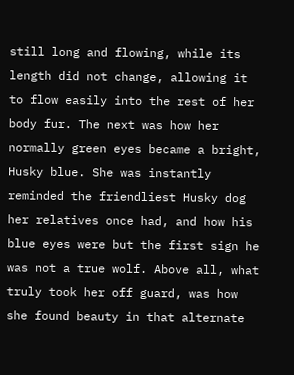still long and flowing, while its length did not change, allowing it to flow easily into the rest of her body fur. The next was how her normally green eyes became a bright, Husky blue. She was instantly reminded the friendliest Husky dog her relatives once had, and how his blue eyes were but the first sign he was not a true wolf. Above all, what truly took her off guard, was how she found beauty in that alternate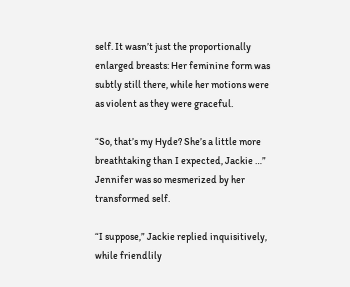self. It wasn’t just the proportionally enlarged breasts: Her feminine form was subtly still there, while her motions were as violent as they were graceful.

“So, that’s my Hyde? She’s a little more breathtaking than I expected, Jackie …” Jennifer was so mesmerized by her transformed self.

“I suppose,” Jackie replied inquisitively, while friendlily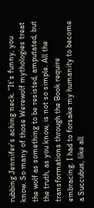rubbing Jennifer’s aching neck. “It’s funny, you know. So many of those Werewolf mythologies treat the wolf as something to be resisted, amputated, but the truth, as you know, is not so simple. All the transformations through the Book require embracing. I had to forsake my humanity to become a Succubus, like all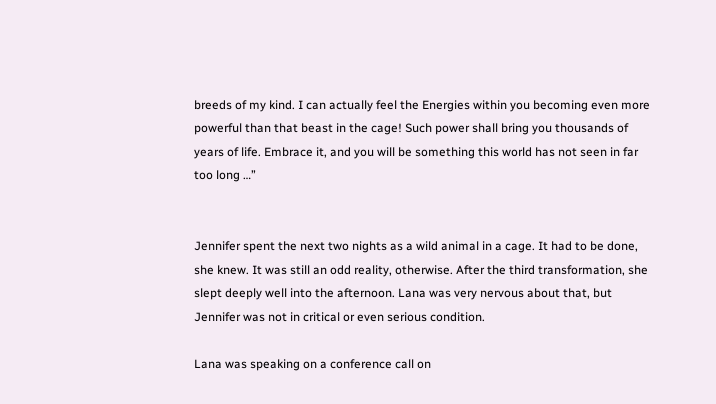breeds of my kind. I can actually feel the Energies within you becoming even more powerful than that beast in the cage! Such power shall bring you thousands of years of life. Embrace it, and you will be something this world has not seen in far too long …”


Jennifer spent the next two nights as a wild animal in a cage. It had to be done, she knew. It was still an odd reality, otherwise. After the third transformation, she slept deeply well into the afternoon. Lana was very nervous about that, but Jennifer was not in critical or even serious condition.

Lana was speaking on a conference call on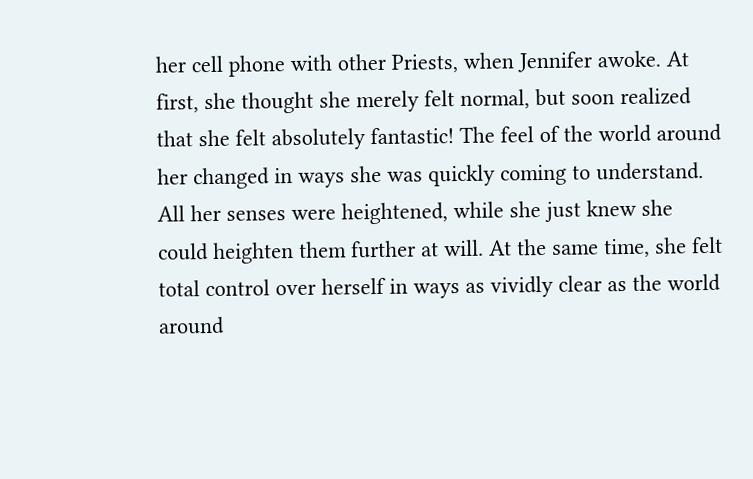her cell phone with other Priests, when Jennifer awoke. At first, she thought she merely felt normal, but soon realized that she felt absolutely fantastic! The feel of the world around her changed in ways she was quickly coming to understand. All her senses were heightened, while she just knew she could heighten them further at will. At the same time, she felt total control over herself in ways as vividly clear as the world around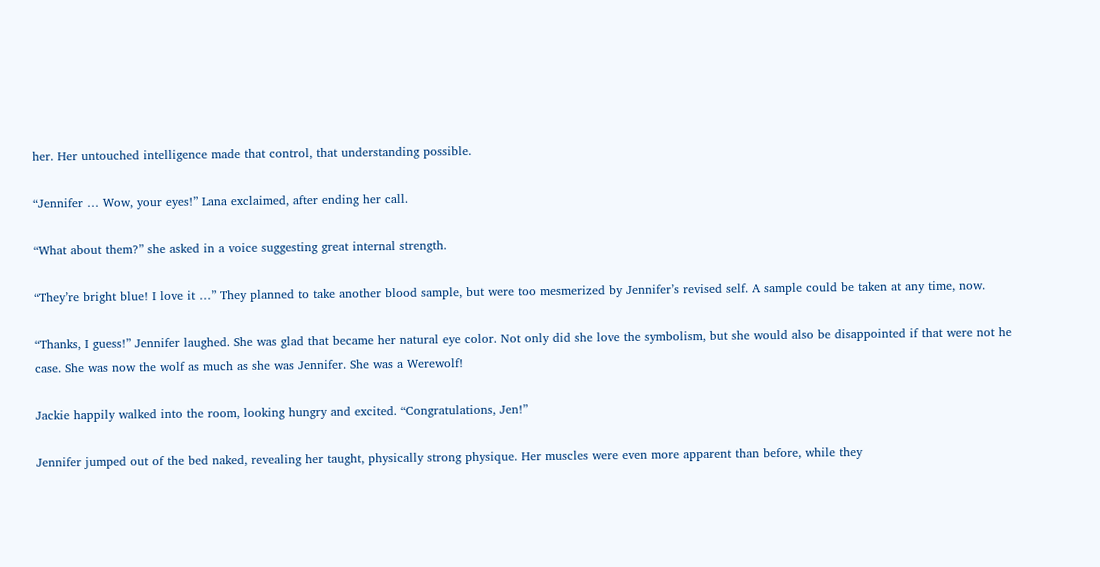her. Her untouched intelligence made that control, that understanding possible.

“Jennifer … Wow, your eyes!” Lana exclaimed, after ending her call.

“What about them?” she asked in a voice suggesting great internal strength.

“They’re bright blue! I love it …” They planned to take another blood sample, but were too mesmerized by Jennifer’s revised self. A sample could be taken at any time, now.

“Thanks, I guess!” Jennifer laughed. She was glad that became her natural eye color. Not only did she love the symbolism, but she would also be disappointed if that were not he case. She was now the wolf as much as she was Jennifer. She was a Werewolf!

Jackie happily walked into the room, looking hungry and excited. “Congratulations, Jen!”

Jennifer jumped out of the bed naked, revealing her taught, physically strong physique. Her muscles were even more apparent than before, while they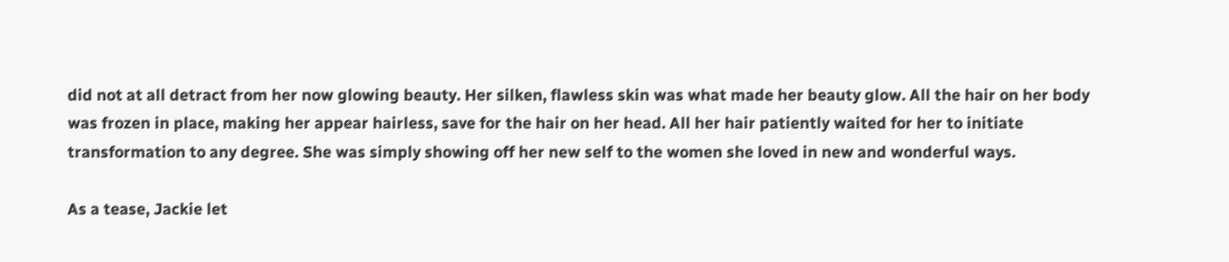did not at all detract from her now glowing beauty. Her silken, flawless skin was what made her beauty glow. All the hair on her body was frozen in place, making her appear hairless, save for the hair on her head. All her hair patiently waited for her to initiate transformation to any degree. She was simply showing off her new self to the women she loved in new and wonderful ways.

As a tease, Jackie let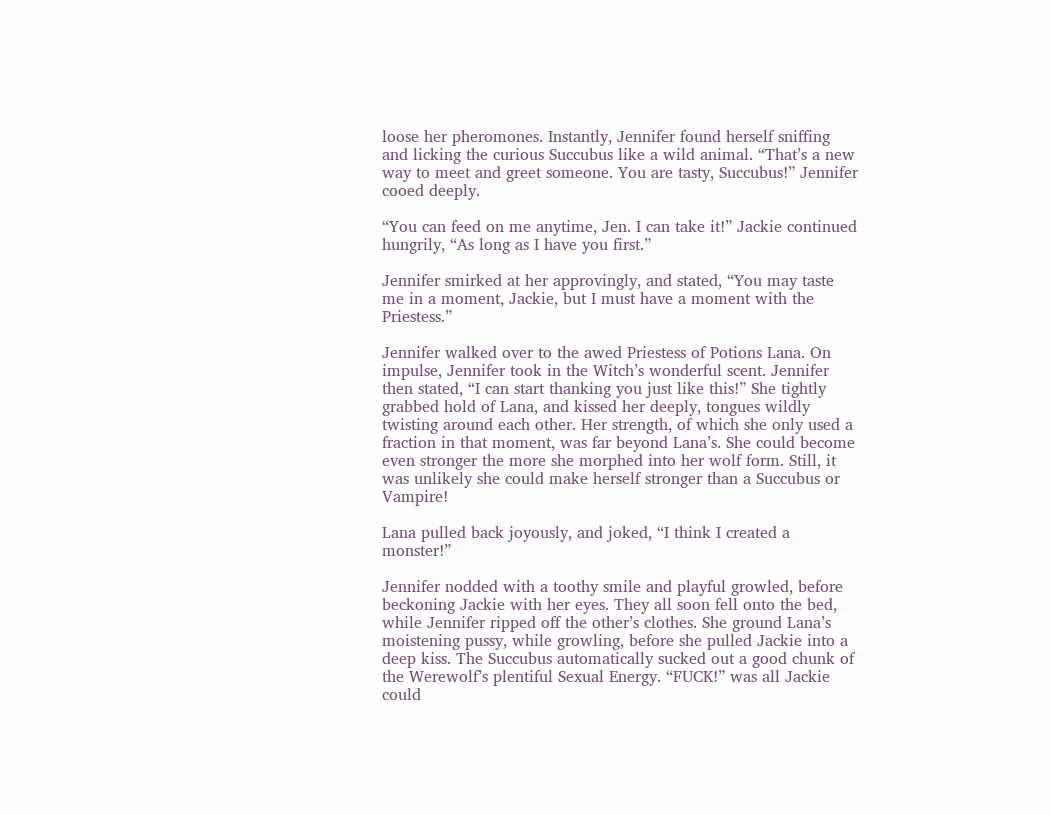loose her pheromones. Instantly, Jennifer found herself sniffing and licking the curious Succubus like a wild animal. “That’s a new way to meet and greet someone. You are tasty, Succubus!” Jennifer cooed deeply.

“You can feed on me anytime, Jen. I can take it!” Jackie continued hungrily, “As long as I have you first.”

Jennifer smirked at her approvingly, and stated, “You may taste me in a moment, Jackie, but I must have a moment with the Priestess.”

Jennifer walked over to the awed Priestess of Potions Lana. On impulse, Jennifer took in the Witch’s wonderful scent. Jennifer then stated, “I can start thanking you just like this!” She tightly grabbed hold of Lana, and kissed her deeply, tongues wildly twisting around each other. Her strength, of which she only used a fraction in that moment, was far beyond Lana’s. She could become even stronger the more she morphed into her wolf form. Still, it was unlikely she could make herself stronger than a Succubus or Vampire!

Lana pulled back joyously, and joked, “I think I created a monster!”

Jennifer nodded with a toothy smile and playful growled, before beckoning Jackie with her eyes. They all soon fell onto the bed, while Jennifer ripped off the other’s clothes. She ground Lana’s moistening pussy, while growling, before she pulled Jackie into a deep kiss. The Succubus automatically sucked out a good chunk of the Werewolf’s plentiful Sexual Energy. “FUCK!” was all Jackie could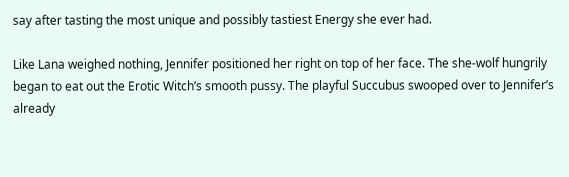say after tasting the most unique and possibly tastiest Energy she ever had.

Like Lana weighed nothing, Jennifer positioned her right on top of her face. The she-wolf hungrily began to eat out the Erotic Witch’s smooth pussy. The playful Succubus swooped over to Jennifer’s already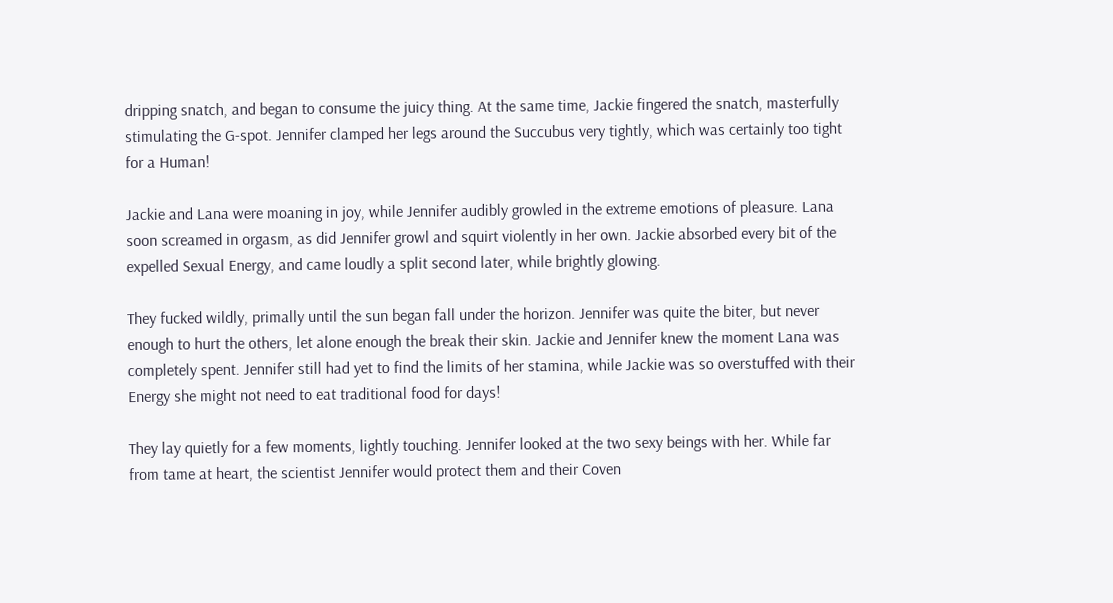dripping snatch, and began to consume the juicy thing. At the same time, Jackie fingered the snatch, masterfully stimulating the G-spot. Jennifer clamped her legs around the Succubus very tightly, which was certainly too tight for a Human!

Jackie and Lana were moaning in joy, while Jennifer audibly growled in the extreme emotions of pleasure. Lana soon screamed in orgasm, as did Jennifer growl and squirt violently in her own. Jackie absorbed every bit of the expelled Sexual Energy, and came loudly a split second later, while brightly glowing.

They fucked wildly, primally until the sun began fall under the horizon. Jennifer was quite the biter, but never enough to hurt the others, let alone enough the break their skin. Jackie and Jennifer knew the moment Lana was completely spent. Jennifer still had yet to find the limits of her stamina, while Jackie was so overstuffed with their Energy she might not need to eat traditional food for days!

They lay quietly for a few moments, lightly touching. Jennifer looked at the two sexy beings with her. While far from tame at heart, the scientist Jennifer would protect them and their Coven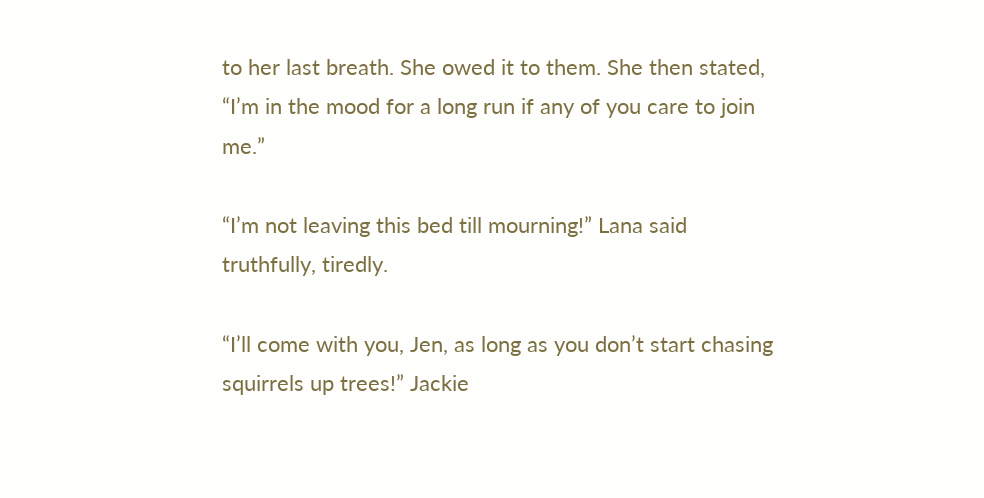to her last breath. She owed it to them. She then stated, “I’m in the mood for a long run if any of you care to join me.”

“I’m not leaving this bed till mourning!” Lana said truthfully, tiredly.

“I’ll come with you, Jen, as long as you don’t start chasing squirrels up trees!” Jackie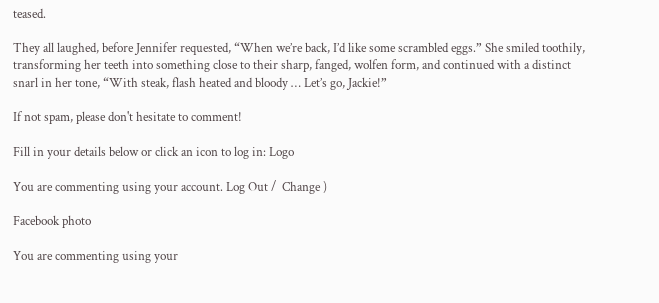teased.

They all laughed, before Jennifer requested, “When we’re back, I’d like some scrambled eggs.” She smiled toothily, transforming her teeth into something close to their sharp, fanged, wolfen form, and continued with a distinct snarl in her tone, “With steak, flash heated and bloody … Let’s go, Jackie!”

If not spam, please don't hesitate to comment!

Fill in your details below or click an icon to log in: Logo

You are commenting using your account. Log Out /  Change )

Facebook photo

You are commenting using your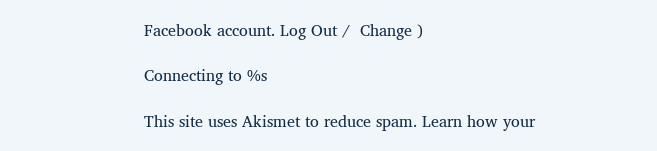Facebook account. Log Out /  Change )

Connecting to %s

This site uses Akismet to reduce spam. Learn how your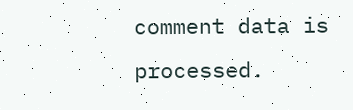comment data is processed.